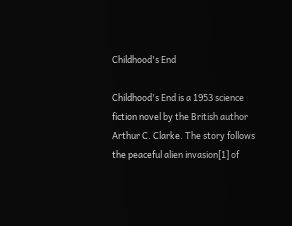Childhood's End

Childhood's End is a 1953 science fiction novel by the British author Arthur C. Clarke. The story follows the peaceful alien invasion[1] of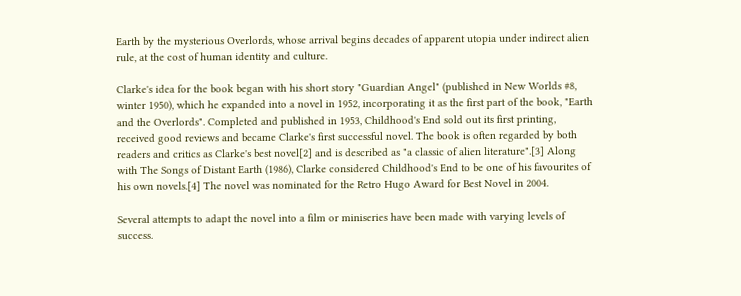Earth by the mysterious Overlords, whose arrival begins decades of apparent utopia under indirect alien rule, at the cost of human identity and culture.

Clarke's idea for the book began with his short story "Guardian Angel" (published in New Worlds #8, winter 1950), which he expanded into a novel in 1952, incorporating it as the first part of the book, "Earth and the Overlords". Completed and published in 1953, Childhood's End sold out its first printing, received good reviews and became Clarke's first successful novel. The book is often regarded by both readers and critics as Clarke's best novel[2] and is described as "a classic of alien literature".[3] Along with The Songs of Distant Earth (1986), Clarke considered Childhood's End to be one of his favourites of his own novels.[4] The novel was nominated for the Retro Hugo Award for Best Novel in 2004.

Several attempts to adapt the novel into a film or miniseries have been made with varying levels of success.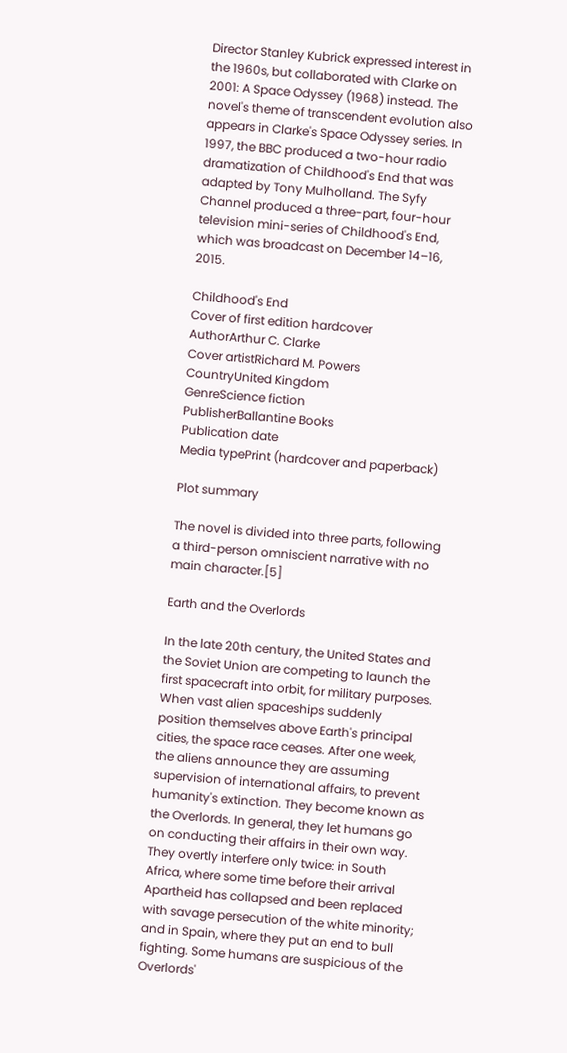Director Stanley Kubrick expressed interest in the 1960s, but collaborated with Clarke on 2001: A Space Odyssey (1968) instead. The novel's theme of transcendent evolution also appears in Clarke's Space Odyssey series. In 1997, the BBC produced a two-hour radio dramatization of Childhood's End that was adapted by Tony Mulholland. The Syfy Channel produced a three-part, four-hour television mini-series of Childhood's End, which was broadcast on December 14–16, 2015.

Childhood's End
Cover of first edition hardcover
AuthorArthur C. Clarke
Cover artistRichard M. Powers
CountryUnited Kingdom
GenreScience fiction
PublisherBallantine Books
Publication date
Media typePrint (hardcover and paperback)

Plot summary

The novel is divided into three parts, following a third-person omniscient narrative with no main character.[5]

Earth and the Overlords

In the late 20th century, the United States and the Soviet Union are competing to launch the first spacecraft into orbit, for military purposes. When vast alien spaceships suddenly position themselves above Earth's principal cities, the space race ceases. After one week, the aliens announce they are assuming supervision of international affairs, to prevent humanity's extinction. They become known as the Overlords. In general, they let humans go on conducting their affairs in their own way. They overtly interfere only twice: in South Africa, where some time before their arrival Apartheid has collapsed and been replaced with savage persecution of the white minority; and in Spain, where they put an end to bull fighting. Some humans are suspicious of the Overlords'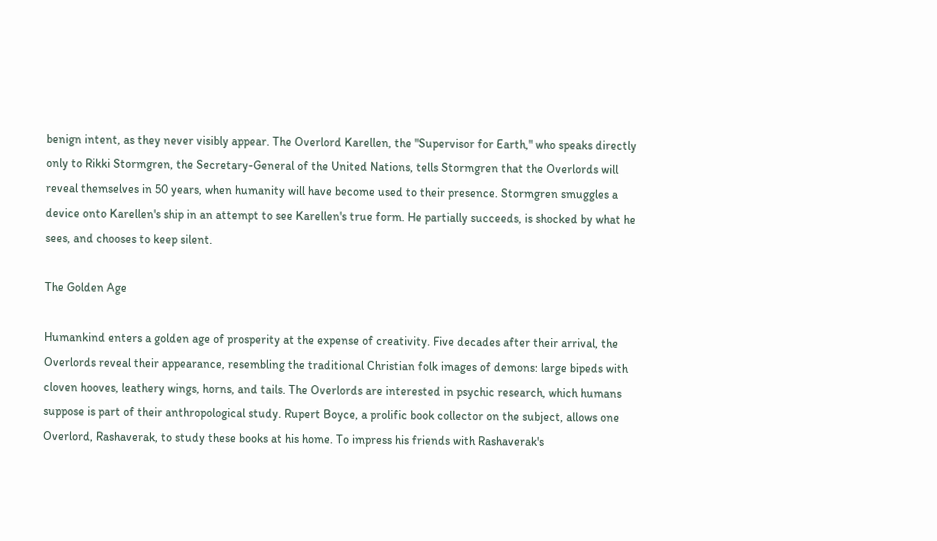benign intent, as they never visibly appear. The Overlord Karellen, the "Supervisor for Earth," who speaks directly only to Rikki Stormgren, the Secretary-General of the United Nations, tells Stormgren that the Overlords will reveal themselves in 50 years, when humanity will have become used to their presence. Stormgren smuggles a device onto Karellen's ship in an attempt to see Karellen's true form. He partially succeeds, is shocked by what he sees, and chooses to keep silent.

The Golden Age

Humankind enters a golden age of prosperity at the expense of creativity. Five decades after their arrival, the Overlords reveal their appearance, resembling the traditional Christian folk images of demons: large bipeds with cloven hooves, leathery wings, horns, and tails. The Overlords are interested in psychic research, which humans suppose is part of their anthropological study. Rupert Boyce, a prolific book collector on the subject, allows one Overlord, Rashaverak, to study these books at his home. To impress his friends with Rashaverak's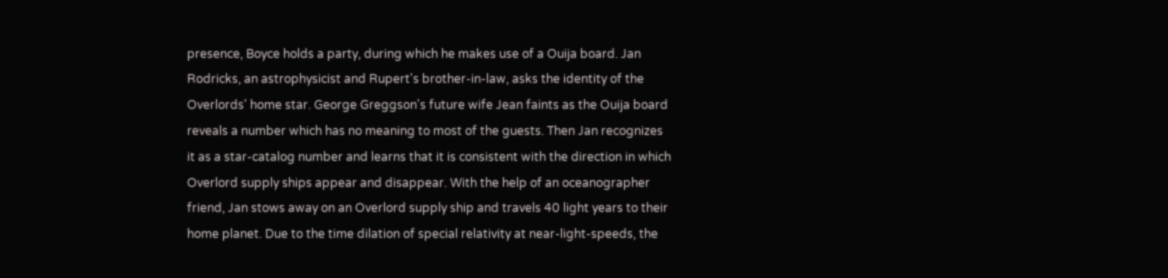presence, Boyce holds a party, during which he makes use of a Ouija board. Jan Rodricks, an astrophysicist and Rupert's brother-in-law, asks the identity of the Overlords' home star. George Greggson's future wife Jean faints as the Ouija board reveals a number which has no meaning to most of the guests. Then Jan recognizes it as a star-catalog number and learns that it is consistent with the direction in which Overlord supply ships appear and disappear. With the help of an oceanographer friend, Jan stows away on an Overlord supply ship and travels 40 light years to their home planet. Due to the time dilation of special relativity at near-light-speeds, the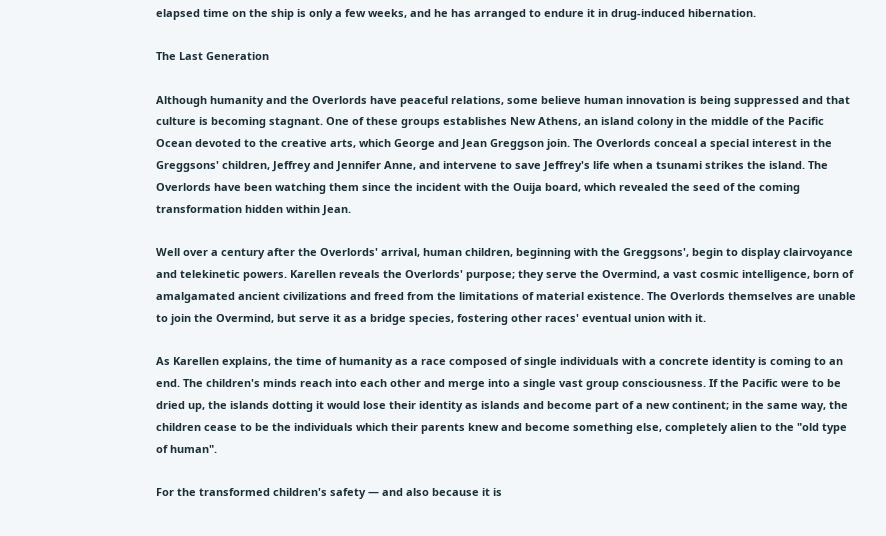elapsed time on the ship is only a few weeks, and he has arranged to endure it in drug-induced hibernation.

The Last Generation

Although humanity and the Overlords have peaceful relations, some believe human innovation is being suppressed and that culture is becoming stagnant. One of these groups establishes New Athens, an island colony in the middle of the Pacific Ocean devoted to the creative arts, which George and Jean Greggson join. The Overlords conceal a special interest in the Greggsons' children, Jeffrey and Jennifer Anne, and intervene to save Jeffrey's life when a tsunami strikes the island. The Overlords have been watching them since the incident with the Ouija board, which revealed the seed of the coming transformation hidden within Jean.

Well over a century after the Overlords' arrival, human children, beginning with the Greggsons', begin to display clairvoyance and telekinetic powers. Karellen reveals the Overlords' purpose; they serve the Overmind, a vast cosmic intelligence, born of amalgamated ancient civilizations and freed from the limitations of material existence. The Overlords themselves are unable to join the Overmind, but serve it as a bridge species, fostering other races' eventual union with it.

As Karellen explains, the time of humanity as a race composed of single individuals with a concrete identity is coming to an end. The children's minds reach into each other and merge into a single vast group consciousness. If the Pacific were to be dried up, the islands dotting it would lose their identity as islands and become part of a new continent; in the same way, the children cease to be the individuals which their parents knew and become something else, completely alien to the "old type of human".

For the transformed children's safety — and also because it is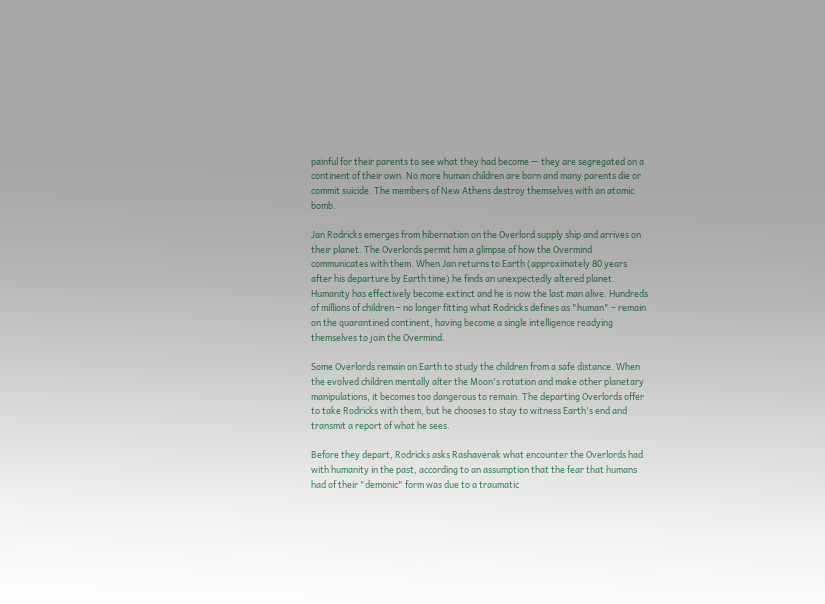painful for their parents to see what they had become — they are segregated on a continent of their own. No more human children are born and many parents die or commit suicide. The members of New Athens destroy themselves with an atomic bomb.

Jan Rodricks emerges from hibernation on the Overlord supply ship and arrives on their planet. The Overlords permit him a glimpse of how the Overmind communicates with them. When Jan returns to Earth (approximately 80 years after his departure by Earth time) he finds an unexpectedly altered planet. Humanity has effectively become extinct and he is now the last man alive. Hundreds of millions of children – no longer fitting what Rodricks defines as "human" – remain on the quarantined continent, having become a single intelligence readying themselves to join the Overmind.

Some Overlords remain on Earth to study the children from a safe distance. When the evolved children mentally alter the Moon's rotation and make other planetary manipulations, it becomes too dangerous to remain. The departing Overlords offer to take Rodricks with them, but he chooses to stay to witness Earth's end and transmit a report of what he sees.

Before they depart, Rodricks asks Rashaverak what encounter the Overlords had with humanity in the past, according to an assumption that the fear that humans had of their "demonic" form was due to a traumatic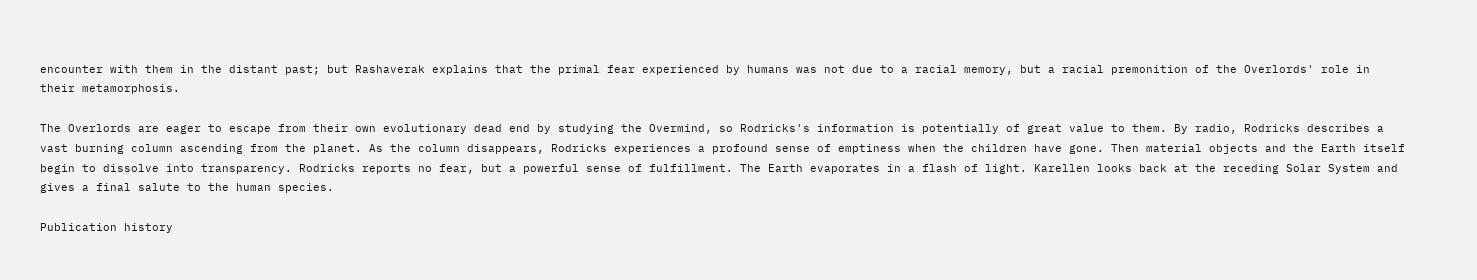encounter with them in the distant past; but Rashaverak explains that the primal fear experienced by humans was not due to a racial memory, but a racial premonition of the Overlords' role in their metamorphosis.

The Overlords are eager to escape from their own evolutionary dead end by studying the Overmind, so Rodricks's information is potentially of great value to them. By radio, Rodricks describes a vast burning column ascending from the planet. As the column disappears, Rodricks experiences a profound sense of emptiness when the children have gone. Then material objects and the Earth itself begin to dissolve into transparency. Rodricks reports no fear, but a powerful sense of fulfillment. The Earth evaporates in a flash of light. Karellen looks back at the receding Solar System and gives a final salute to the human species.

Publication history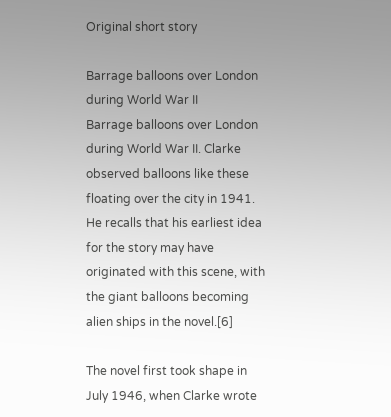Original short story

Barrage balloons over London during World War II
Barrage balloons over London during World War II. Clarke observed balloons like these floating over the city in 1941. He recalls that his earliest idea for the story may have originated with this scene, with the giant balloons becoming alien ships in the novel.[6]

The novel first took shape in July 1946, when Clarke wrote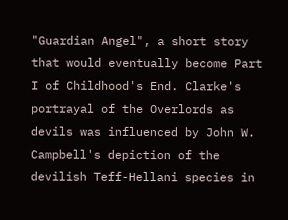"Guardian Angel", a short story that would eventually become Part I of Childhood's End. Clarke's portrayal of the Overlords as devils was influenced by John W. Campbell's depiction of the devilish Teff-Hellani species in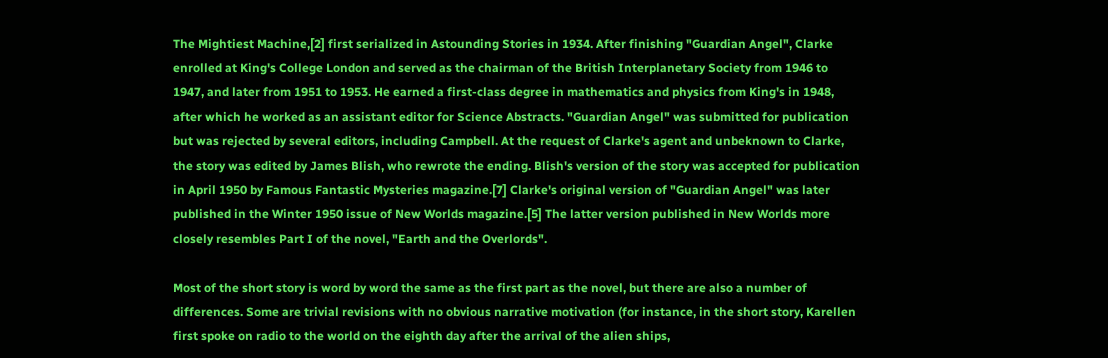The Mightiest Machine,[2] first serialized in Astounding Stories in 1934. After finishing "Guardian Angel", Clarke enrolled at King's College London and served as the chairman of the British Interplanetary Society from 1946 to 1947, and later from 1951 to 1953. He earned a first-class degree in mathematics and physics from King's in 1948, after which he worked as an assistant editor for Science Abstracts. "Guardian Angel" was submitted for publication but was rejected by several editors, including Campbell. At the request of Clarke's agent and unbeknown to Clarke, the story was edited by James Blish, who rewrote the ending. Blish's version of the story was accepted for publication in April 1950 by Famous Fantastic Mysteries magazine.[7] Clarke's original version of "Guardian Angel" was later published in the Winter 1950 issue of New Worlds magazine.[5] The latter version published in New Worlds more closely resembles Part I of the novel, "Earth and the Overlords".

Most of the short story is word by word the same as the first part as the novel, but there are also a number of differences. Some are trivial revisions with no obvious narrative motivation (for instance, in the short story, Karellen first spoke on radio to the world on the eighth day after the arrival of the alien ships,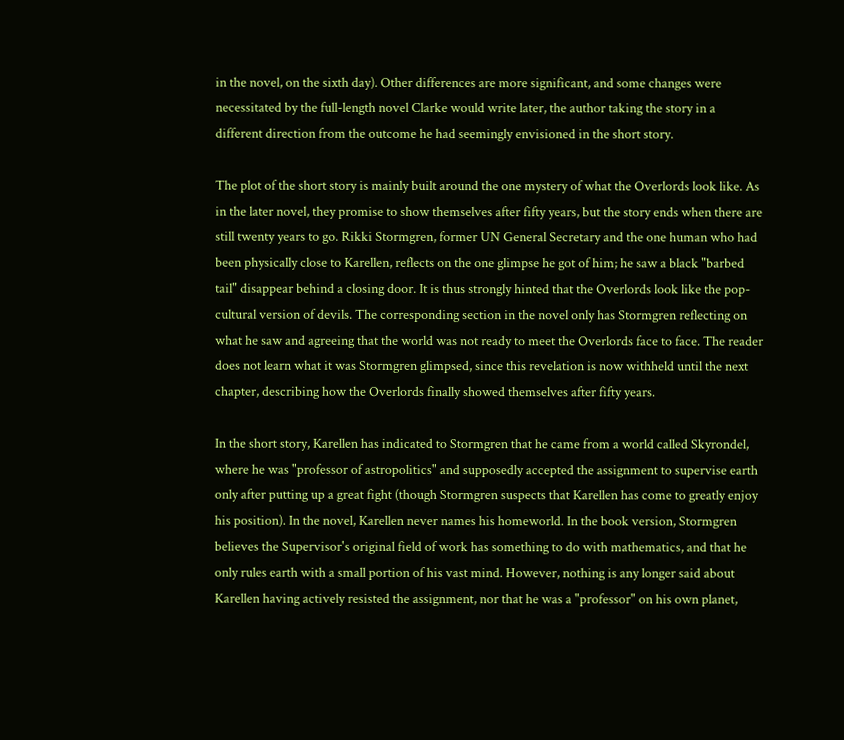in the novel, on the sixth day). Other differences are more significant, and some changes were necessitated by the full-length novel Clarke would write later, the author taking the story in a different direction from the outcome he had seemingly envisioned in the short story.

The plot of the short story is mainly built around the one mystery of what the Overlords look like. As in the later novel, they promise to show themselves after fifty years, but the story ends when there are still twenty years to go. Rikki Stormgren, former UN General Secretary and the one human who had been physically close to Karellen, reflects on the one glimpse he got of him; he saw a black "barbed tail" disappear behind a closing door. It is thus strongly hinted that the Overlords look like the pop-cultural version of devils. The corresponding section in the novel only has Stormgren reflecting on what he saw and agreeing that the world was not ready to meet the Overlords face to face. The reader does not learn what it was Stormgren glimpsed, since this revelation is now withheld until the next chapter, describing how the Overlords finally showed themselves after fifty years.

In the short story, Karellen has indicated to Stormgren that he came from a world called Skyrondel, where he was "professor of astropolitics" and supposedly accepted the assignment to supervise earth only after putting up a great fight (though Stormgren suspects that Karellen has come to greatly enjoy his position). In the novel, Karellen never names his homeworld. In the book version, Stormgren believes the Supervisor's original field of work has something to do with mathematics, and that he only rules earth with a small portion of his vast mind. However, nothing is any longer said about Karellen having actively resisted the assignment, nor that he was a "professor" on his own planet,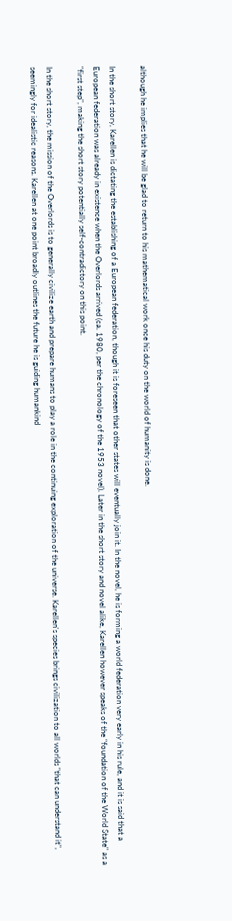although he implies that he will be glad to return to his mathematical work once his duty on the world of humanity is done.

In the short story, Karellen is dictating the establishing of a European federation, though it is foreseen that other states will eventually join it. In the novel, he is forming a world federation very early in his rule, and it is said that a European federation was already in existence when the Overlords arrived (ca. 1980, per the chronology of the 1953 novel). Later in the short story and novel alike, Karellen however speaks of the "foundation of the World State" as a "first step", making the short story potentially self-contradictory on this point.

In the short story, the mission of the Overlords is to generally civilize earth and prepare humans to play a role in the continuing exploration of the universe. Karellen's species brings civilization to all worlds "that can understand it", seemingly for idealistic reasons. Karellen at one point broadly outlines the future he is guiding humankind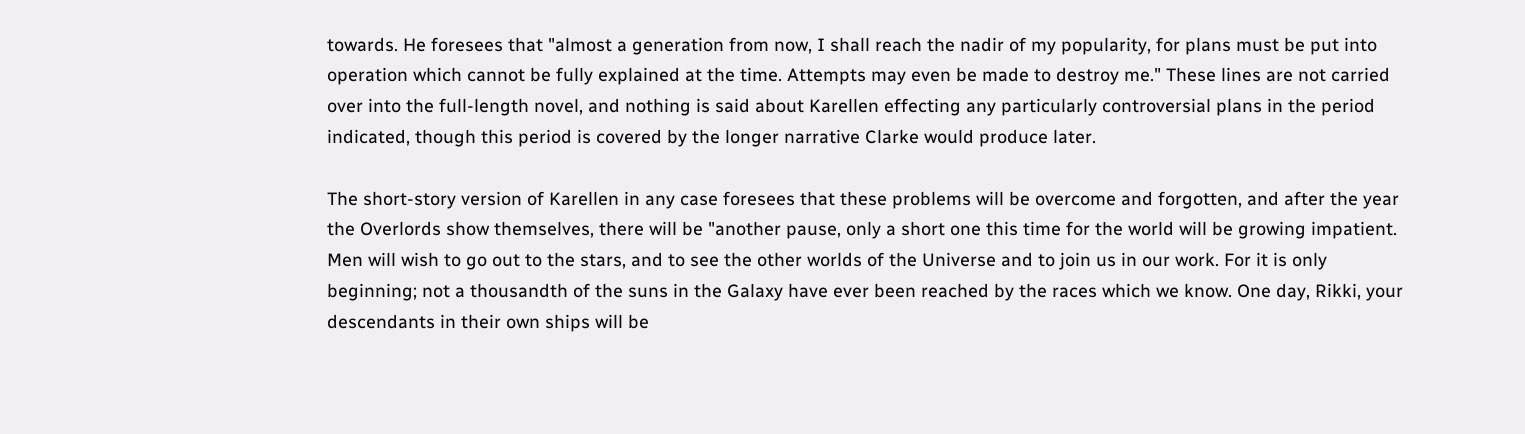towards. He foresees that "almost a generation from now, I shall reach the nadir of my popularity, for plans must be put into operation which cannot be fully explained at the time. Attempts may even be made to destroy me." These lines are not carried over into the full-length novel, and nothing is said about Karellen effecting any particularly controversial plans in the period indicated, though this period is covered by the longer narrative Clarke would produce later.

The short-story version of Karellen in any case foresees that these problems will be overcome and forgotten, and after the year the Overlords show themselves, there will be "another pause, only a short one this time for the world will be growing impatient. Men will wish to go out to the stars, and to see the other worlds of the Universe and to join us in our work. For it is only beginning; not a thousandth of the suns in the Galaxy have ever been reached by the races which we know. One day, Rikki, your descendants in their own ships will be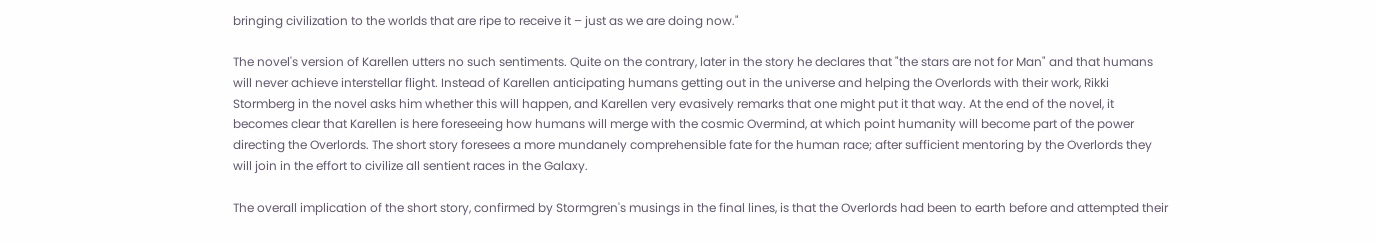bringing civilization to the worlds that are ripe to receive it – just as we are doing now."

The novel's version of Karellen utters no such sentiments. Quite on the contrary, later in the story he declares that "the stars are not for Man" and that humans will never achieve interstellar flight. Instead of Karellen anticipating humans getting out in the universe and helping the Overlords with their work, Rikki Stormberg in the novel asks him whether this will happen, and Karellen very evasively remarks that one might put it that way. At the end of the novel, it becomes clear that Karellen is here foreseeing how humans will merge with the cosmic Overmind, at which point humanity will become part of the power directing the Overlords. The short story foresees a more mundanely comprehensible fate for the human race; after sufficient mentoring by the Overlords they will join in the effort to civilize all sentient races in the Galaxy.

The overall implication of the short story, confirmed by Stormgren's musings in the final lines, is that the Overlords had been to earth before and attempted their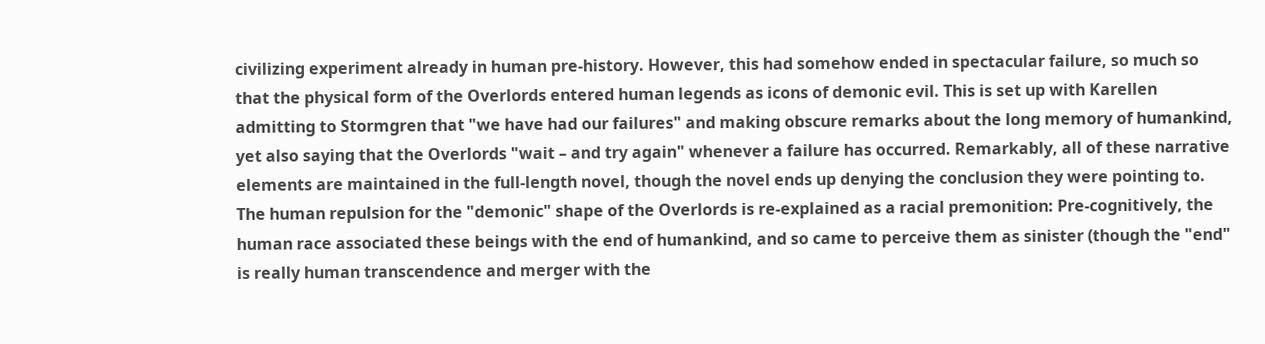civilizing experiment already in human pre-history. However, this had somehow ended in spectacular failure, so much so that the physical form of the Overlords entered human legends as icons of demonic evil. This is set up with Karellen admitting to Stormgren that "we have had our failures" and making obscure remarks about the long memory of humankind, yet also saying that the Overlords "wait – and try again" whenever a failure has occurred. Remarkably, all of these narrative elements are maintained in the full-length novel, though the novel ends up denying the conclusion they were pointing to. The human repulsion for the "demonic" shape of the Overlords is re-explained as a racial premonition: Pre-cognitively, the human race associated these beings with the end of humankind, and so came to perceive them as sinister (though the "end" is really human transcendence and merger with the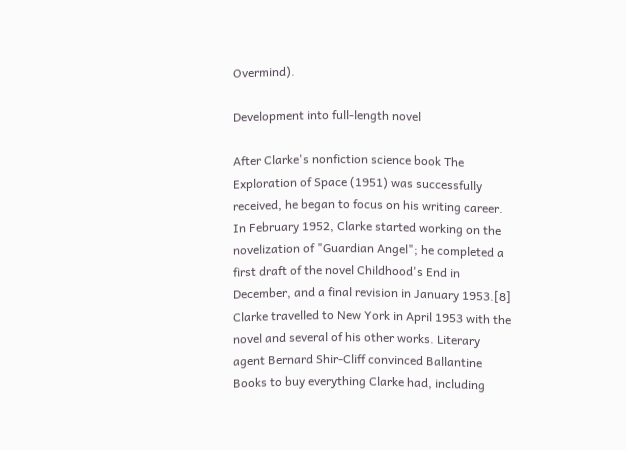Overmind).

Development into full-length novel

After Clarke's nonfiction science book The Exploration of Space (1951) was successfully received, he began to focus on his writing career. In February 1952, Clarke started working on the novelization of "Guardian Angel"; he completed a first draft of the novel Childhood's End in December, and a final revision in January 1953.[8] Clarke travelled to New York in April 1953 with the novel and several of his other works. Literary agent Bernard Shir-Cliff convinced Ballantine Books to buy everything Clarke had, including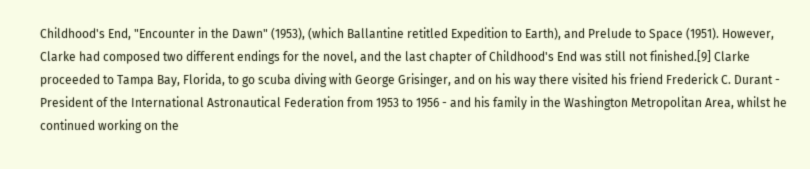Childhood's End, "Encounter in the Dawn" (1953), (which Ballantine retitled Expedition to Earth), and Prelude to Space (1951). However, Clarke had composed two different endings for the novel, and the last chapter of Childhood's End was still not finished.[9] Clarke proceeded to Tampa Bay, Florida, to go scuba diving with George Grisinger, and on his way there visited his friend Frederick C. Durant - President of the International Astronautical Federation from 1953 to 1956 - and his family in the Washington Metropolitan Area, whilst he continued working on the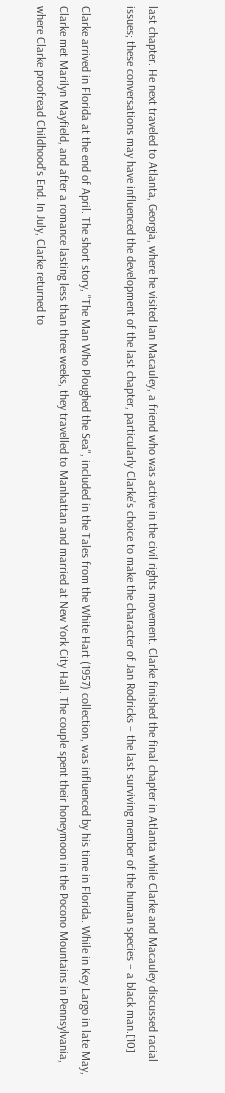last chapter. He next traveled to Atlanta, Georgia, where he visited Ian Macauley, a friend who was active in the civil rights movement. Clarke finished the final chapter in Atlanta while Clarke and Macauley discussed racial issues; these conversations may have influenced the development of the last chapter, particularly Clarke's choice to make the character of Jan Rodricks – the last surviving member of the human species – a black man.[10]

Clarke arrived in Florida at the end of April. The short story, "The Man Who Ploughed the Sea", included in the Tales from the White Hart (1957) collection, was influenced by his time in Florida. While in Key Largo in late May, Clarke met Marilyn Mayfield, and after a romance lasting less than three weeks, they travelled to Manhattan and married at New York City Hall. The couple spent their honeymoon in the Pocono Mountains in Pennsylvania, where Clarke proofread Childhood's End. In July, Clarke returned to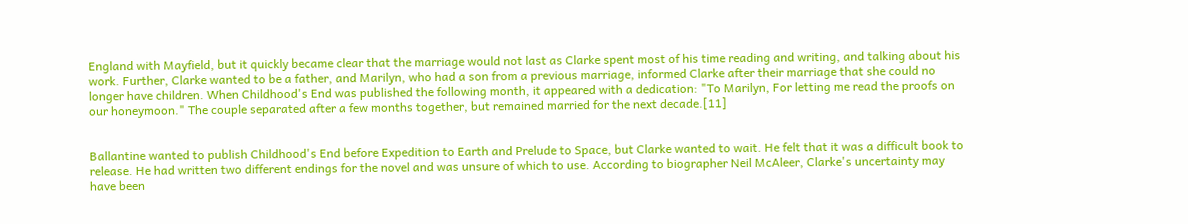England with Mayfield, but it quickly became clear that the marriage would not last as Clarke spent most of his time reading and writing, and talking about his work. Further, Clarke wanted to be a father, and Marilyn, who had a son from a previous marriage, informed Clarke after their marriage that she could no longer have children. When Childhood's End was published the following month, it appeared with a dedication: "To Marilyn, For letting me read the proofs on our honeymoon." The couple separated after a few months together, but remained married for the next decade.[11]


Ballantine wanted to publish Childhood's End before Expedition to Earth and Prelude to Space, but Clarke wanted to wait. He felt that it was a difficult book to release. He had written two different endings for the novel and was unsure of which to use. According to biographer Neil McAleer, Clarke's uncertainty may have been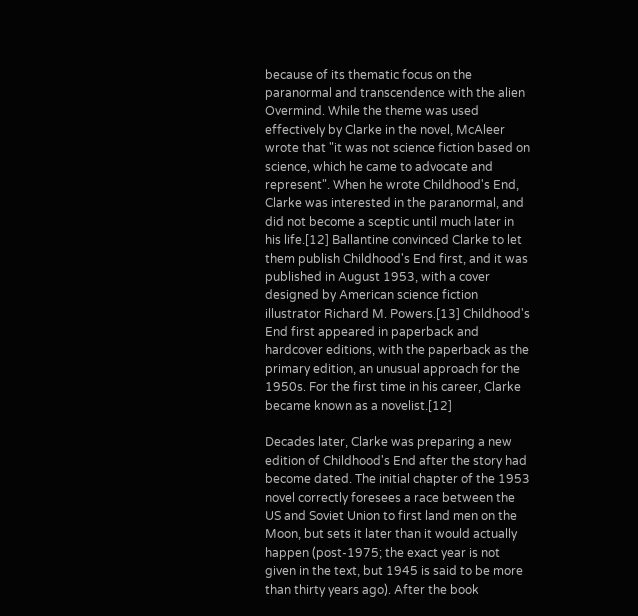because of its thematic focus on the paranormal and transcendence with the alien Overmind. While the theme was used effectively by Clarke in the novel, McAleer wrote that "it was not science fiction based on science, which he came to advocate and represent". When he wrote Childhood's End, Clarke was interested in the paranormal, and did not become a sceptic until much later in his life.[12] Ballantine convinced Clarke to let them publish Childhood's End first, and it was published in August 1953, with a cover designed by American science fiction illustrator Richard M. Powers.[13] Childhood's End first appeared in paperback and hardcover editions, with the paperback as the primary edition, an unusual approach for the 1950s. For the first time in his career, Clarke became known as a novelist.[12]

Decades later, Clarke was preparing a new edition of Childhood's End after the story had become dated. The initial chapter of the 1953 novel correctly foresees a race between the US and Soviet Union to first land men on the Moon, but sets it later than it would actually happen (post-1975; the exact year is not given in the text, but 1945 is said to be more than thirty years ago). After the book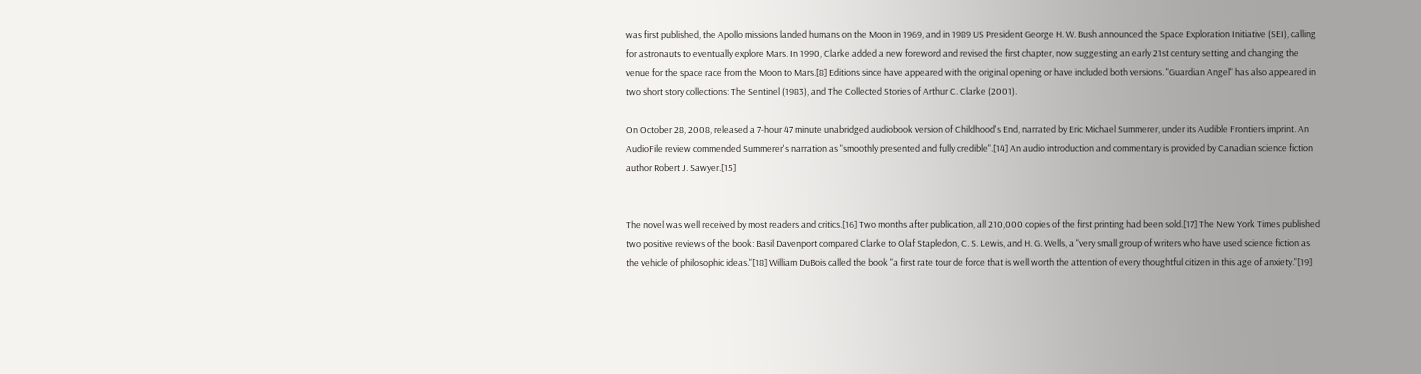was first published, the Apollo missions landed humans on the Moon in 1969, and in 1989 US President George H. W. Bush announced the Space Exploration Initiative (SEI), calling for astronauts to eventually explore Mars. In 1990, Clarke added a new foreword and revised the first chapter, now suggesting an early 21st century setting and changing the venue for the space race from the Moon to Mars.[8] Editions since have appeared with the original opening or have included both versions. "Guardian Angel" has also appeared in two short story collections: The Sentinel (1983), and The Collected Stories of Arthur C. Clarke (2001).

On October 28, 2008, released a 7-hour 47 minute unabridged audiobook version of Childhood's End, narrated by Eric Michael Summerer, under its Audible Frontiers imprint. An AudioFile review commended Summerer's narration as "smoothly presented and fully credible".[14] An audio introduction and commentary is provided by Canadian science fiction author Robert J. Sawyer.[15]


The novel was well received by most readers and critics.[16] Two months after publication, all 210,000 copies of the first printing had been sold.[17] The New York Times published two positive reviews of the book: Basil Davenport compared Clarke to Olaf Stapledon, C. S. Lewis, and H. G. Wells, a "very small group of writers who have used science fiction as the vehicle of philosophic ideas."[18] William DuBois called the book "a first rate tour de force that is well worth the attention of every thoughtful citizen in this age of anxiety."[19]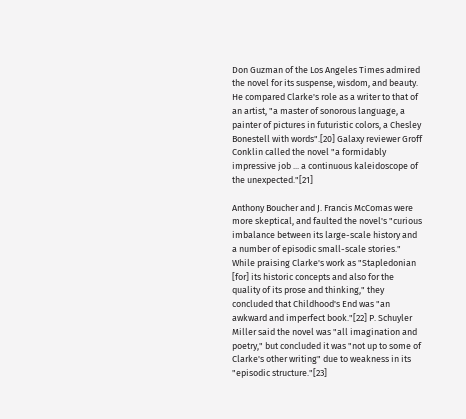Don Guzman of the Los Angeles Times admired the novel for its suspense, wisdom, and beauty. He compared Clarke's role as a writer to that of an artist, "a master of sonorous language, a painter of pictures in futuristic colors, a Chesley Bonestell with words".[20] Galaxy reviewer Groff Conklin called the novel "a formidably impressive job ... a continuous kaleidoscope of the unexpected."[21]

Anthony Boucher and J. Francis McComas were more skeptical, and faulted the novel's "curious imbalance between its large-scale history and a number of episodic small-scale stories." While praising Clarke's work as "Stapledonian [for] its historic concepts and also for the quality of its prose and thinking," they concluded that Childhood's End was "an awkward and imperfect book."[22] P. Schuyler Miller said the novel was "all imagination and poetry," but concluded it was "not up to some of Clarke's other writing" due to weakness in its "episodic structure."[23]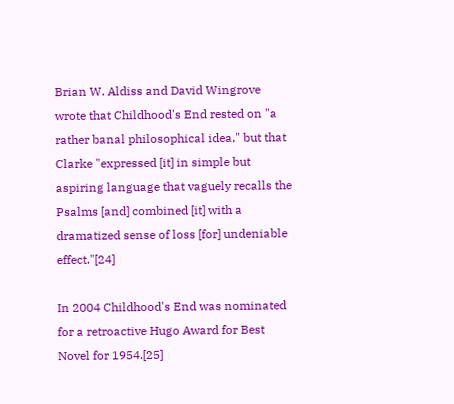Brian W. Aldiss and David Wingrove wrote that Childhood's End rested on "a rather banal philosophical idea," but that Clarke "expressed [it] in simple but aspiring language that vaguely recalls the Psalms [and] combined [it] with a dramatized sense of loss [for] undeniable effect."[24]

In 2004 Childhood's End was nominated for a retroactive Hugo Award for Best Novel for 1954.[25]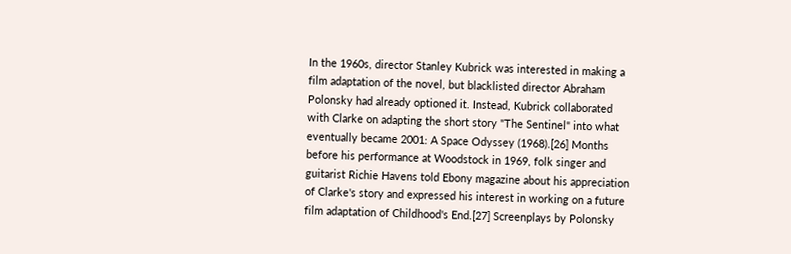In the 1960s, director Stanley Kubrick was interested in making a film adaptation of the novel, but blacklisted director Abraham Polonsky had already optioned it. Instead, Kubrick collaborated with Clarke on adapting the short story "The Sentinel" into what eventually became 2001: A Space Odyssey (1968).[26] Months before his performance at Woodstock in 1969, folk singer and guitarist Richie Havens told Ebony magazine about his appreciation of Clarke's story and expressed his interest in working on a future film adaptation of Childhood's End.[27] Screenplays by Polonsky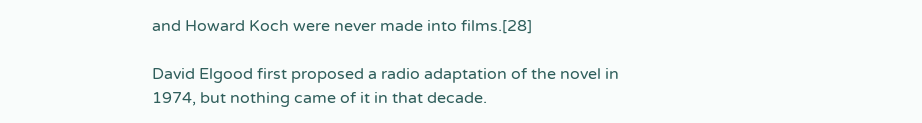and Howard Koch were never made into films.[28]

David Elgood first proposed a radio adaptation of the novel in 1974, but nothing came of it in that decade.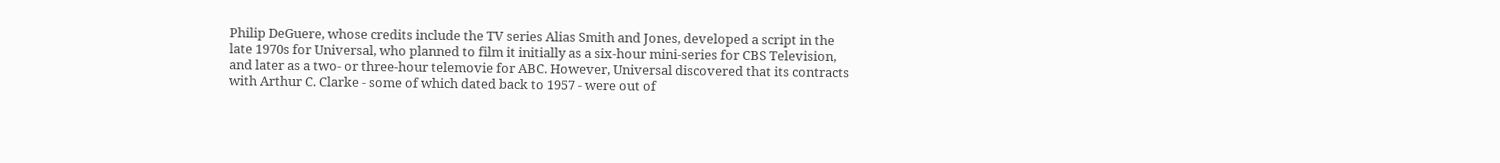Philip DeGuere, whose credits include the TV series Alias Smith and Jones, developed a script in the late 1970s for Universal, who planned to film it initially as a six-hour mini-series for CBS Television, and later as a two- or three-hour telemovie for ABC. However, Universal discovered that its contracts with Arthur C. Clarke - some of which dated back to 1957 - were out of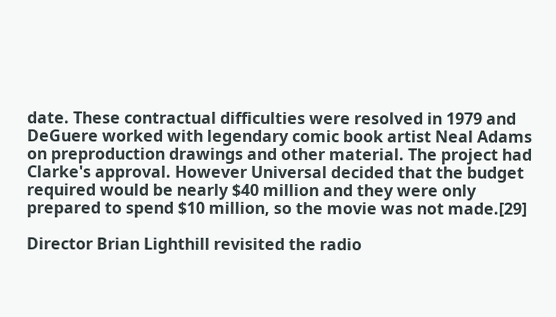date. These contractual difficulties were resolved in 1979 and DeGuere worked with legendary comic book artist Neal Adams on preproduction drawings and other material. The project had Clarke's approval. However Universal decided that the budget required would be nearly $40 million and they were only prepared to spend $10 million, so the movie was not made.[29]

Director Brian Lighthill revisited the radio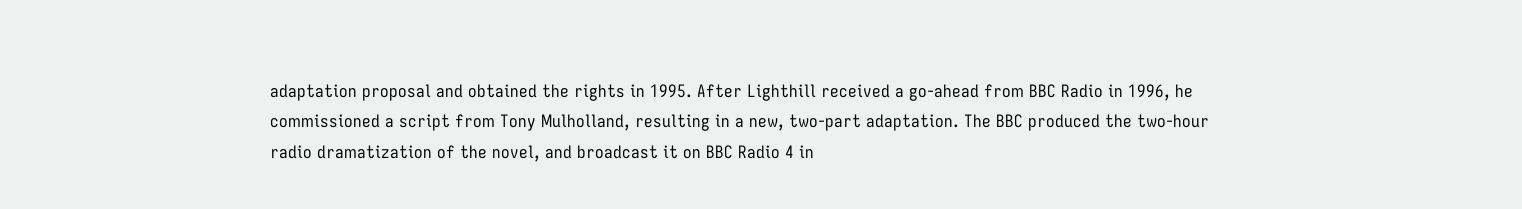adaptation proposal and obtained the rights in 1995. After Lighthill received a go-ahead from BBC Radio in 1996, he commissioned a script from Tony Mulholland, resulting in a new, two-part adaptation. The BBC produced the two-hour radio dramatization of the novel, and broadcast it on BBC Radio 4 in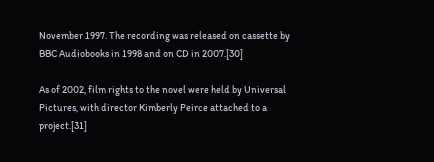November 1997. The recording was released on cassette by BBC Audiobooks in 1998 and on CD in 2007.[30]

As of 2002, film rights to the novel were held by Universal Pictures, with director Kimberly Peirce attached to a project.[31]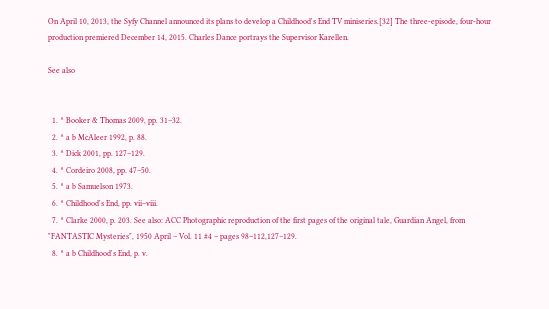On April 10, 2013, the Syfy Channel announced its plans to develop a Childhood's End TV miniseries.[32] The three-episode, four-hour production premiered December 14, 2015. Charles Dance portrays the Supervisor Karellen.

See also


  1. ^ Booker & Thomas 2009, pp. 31–32.
  2. ^ a b McAleer 1992, p. 88.
  3. ^ Dick 2001, pp. 127–129.
  4. ^ Cordeiro 2008, pp. 47–50.
  5. ^ a b Samuelson 1973.
  6. ^ Childhood's End, pp. vii–viii.
  7. ^ Clarke 2000, p. 203. See also: ACC Photographic reproduction of the first pages of the original tale, Guardian Angel, from "FANTASTIC Mysteries", 1950 April – Vol. 11 #4 – pages 98–112,127–129.
  8. ^ a b Childhood's End, p. v.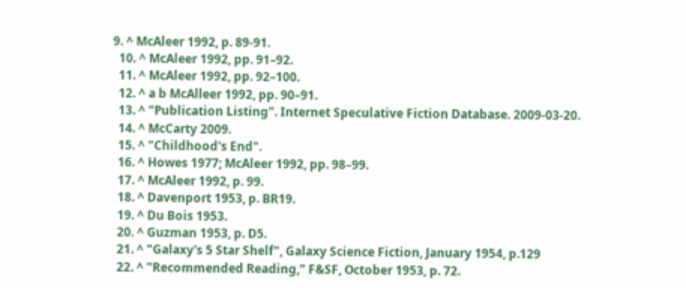9. ^ McAleer 1992, p. 89-91.
  10. ^ McAleer 1992, pp. 91–92.
  11. ^ McAleer 1992, pp. 92–100.
  12. ^ a b McAlleer 1992, pp. 90–91.
  13. ^ "Publication Listing". Internet Speculative Fiction Database. 2009-03-20.
  14. ^ McCarty 2009.
  15. ^ "Childhood's End".
  16. ^ Howes 1977; McAleer 1992, pp. 98–99.
  17. ^ McAleer 1992, p. 99.
  18. ^ Davenport 1953, p. BR19.
  19. ^ Du Bois 1953.
  20. ^ Guzman 1953, p. D5.
  21. ^ "Galaxy's 5 Star Shelf", Galaxy Science Fiction, January 1954, p.129
  22. ^ "Recommended Reading," F&SF, October 1953, p. 72.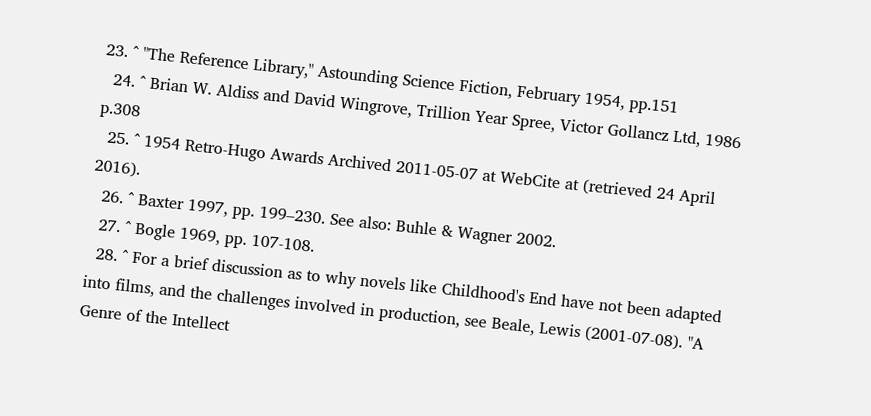23. ^ "The Reference Library," Astounding Science Fiction, February 1954, pp.151
  24. ^ Brian W. Aldiss and David Wingrove, Trillion Year Spree, Victor Gollancz Ltd, 1986 p.308
  25. ^ 1954 Retro-Hugo Awards Archived 2011-05-07 at WebCite at (retrieved 24 April 2016).
  26. ^ Baxter 1997, pp. 199–230. See also: Buhle & Wagner 2002.
  27. ^ Bogle 1969, pp. 107-108.
  28. ^ For a brief discussion as to why novels like Childhood's End have not been adapted into films, and the challenges involved in production, see Beale, Lewis (2001-07-08). "A Genre of the Intellect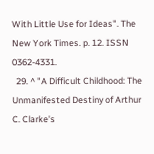With Little Use for Ideas". The New York Times. p. 12. ISSN 0362-4331.
  29. ^ "A Difficult Childhood: The Unmanifested Destiny of Arthur C. Clarke's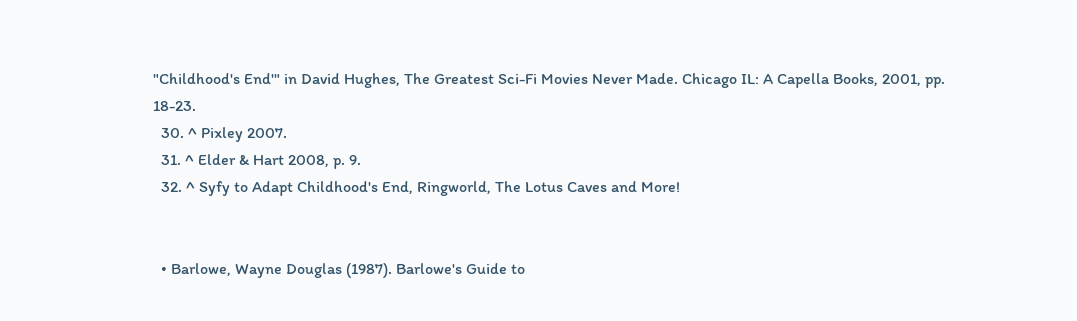"Childhood's End'" in David Hughes, The Greatest Sci-Fi Movies Never Made. Chicago IL: A Capella Books, 2001, pp. 18-23.
  30. ^ Pixley 2007.
  31. ^ Elder & Hart 2008, p. 9.
  32. ^ Syfy to Adapt Childhood's End, Ringworld, The Lotus Caves and More!


  • Barlowe, Wayne Douglas (1987). Barlowe's Guide to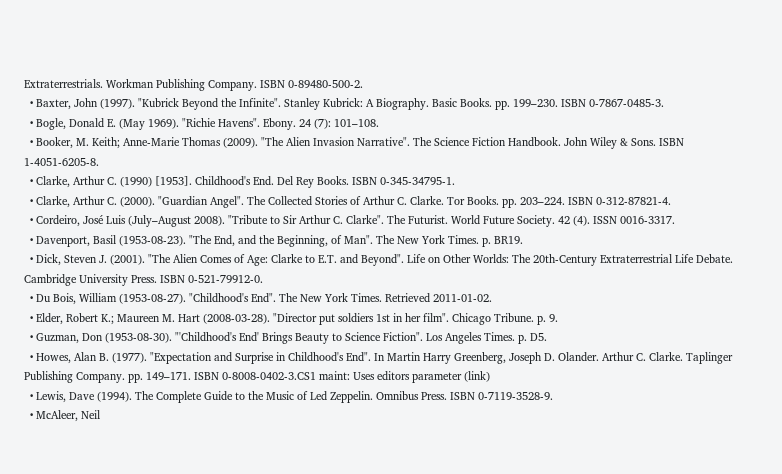Extraterrestrials. Workman Publishing Company. ISBN 0-89480-500-2.
  • Baxter, John (1997). "Kubrick Beyond the Infinite". Stanley Kubrick: A Biography. Basic Books. pp. 199–230. ISBN 0-7867-0485-3.
  • Bogle, Donald E. (May 1969). "Richie Havens". Ebony. 24 (7): 101–108.
  • Booker, M. Keith; Anne-Marie Thomas (2009). "The Alien Invasion Narrative". The Science Fiction Handbook. John Wiley & Sons. ISBN 1-4051-6205-8.
  • Clarke, Arthur C. (1990) [1953]. Childhood's End. Del Rey Books. ISBN 0-345-34795-1.
  • Clarke, Arthur C. (2000). "Guardian Angel". The Collected Stories of Arthur C. Clarke. Tor Books. pp. 203–224. ISBN 0-312-87821-4.
  • Cordeiro, José Luis (July–August 2008). "Tribute to Sir Arthur C. Clarke". The Futurist. World Future Society. 42 (4). ISSN 0016-3317.
  • Davenport, Basil (1953-08-23). "The End, and the Beginning, of Man". The New York Times. p. BR19.
  • Dick, Steven J. (2001). "The Alien Comes of Age: Clarke to E.T. and Beyond". Life on Other Worlds: The 20th-Century Extraterrestrial Life Debate. Cambridge University Press. ISBN 0-521-79912-0.
  • Du Bois, William (1953-08-27). "Childhood's End". The New York Times. Retrieved 2011-01-02.
  • Elder, Robert K.; Maureen M. Hart (2008-03-28). "Director put soldiers 1st in her film". Chicago Tribune. p. 9.
  • Guzman, Don (1953-08-30). "'Childhood's End' Brings Beauty to Science Fiction". Los Angeles Times. p. D5.
  • Howes, Alan B. (1977). "Expectation and Surprise in Childhood's End". In Martin Harry Greenberg, Joseph D. Olander. Arthur C. Clarke. Taplinger Publishing Company. pp. 149–171. ISBN 0-8008-0402-3.CS1 maint: Uses editors parameter (link)
  • Lewis, Dave (1994). The Complete Guide to the Music of Led Zeppelin. Omnibus Press. ISBN 0-7119-3528-9.
  • McAleer, Neil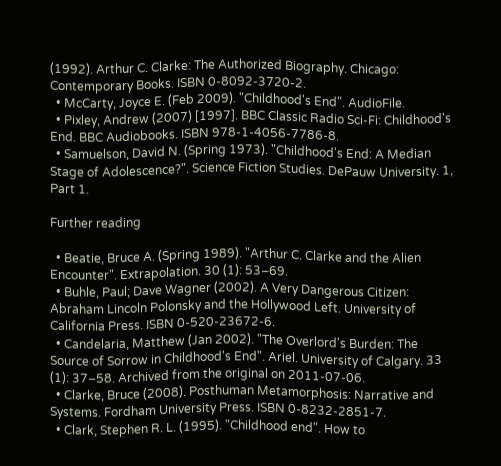(1992). Arthur C. Clarke: The Authorized Biography. Chicago: Contemporary Books. ISBN 0-8092-3720-2.
  • McCarty, Joyce E. (Feb 2009). "Childhood's End". AudioFile.
  • Pixley, Andrew (2007) [1997]. BBC Classic Radio Sci-Fi: Childhood's End. BBC Audiobooks. ISBN 978-1-4056-7786-8.
  • Samuelson, David N. (Spring 1973). "Childhood's End: A Median Stage of Adolescence?". Science Fiction Studies. DePauw University. 1, Part 1.

Further reading

  • Beatie, Bruce A. (Spring 1989). "Arthur C. Clarke and the Alien Encounter". Extrapolation. 30 (1): 53–69.
  • Buhle, Paul; Dave Wagner (2002). A Very Dangerous Citizen: Abraham Lincoln Polonsky and the Hollywood Left. University of California Press. ISBN 0-520-23672-6.
  • Candelaria, Matthew (Jan 2002). "The Overlord's Burden: The Source of Sorrow in Childhood's End". Ariel. University of Calgary. 33 (1): 37–58. Archived from the original on 2011-07-06.
  • Clarke, Bruce (2008). Posthuman Metamorphosis: Narrative and Systems. Fordham University Press. ISBN 0-8232-2851-7.
  • Clark, Stephen R. L. (1995). "Childhood end". How to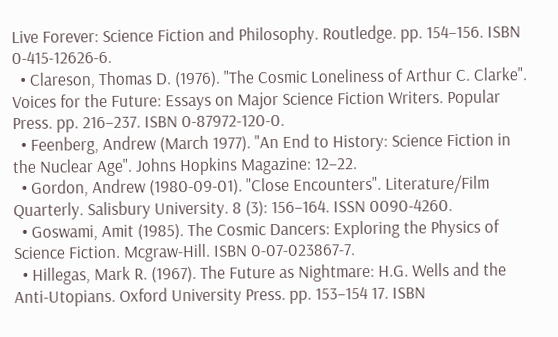Live Forever: Science Fiction and Philosophy. Routledge. pp. 154–156. ISBN 0-415-12626-6.
  • Clareson, Thomas D. (1976). "The Cosmic Loneliness of Arthur C. Clarke". Voices for the Future: Essays on Major Science Fiction Writers. Popular Press. pp. 216–237. ISBN 0-87972-120-0.
  • Feenberg, Andrew (March 1977). "An End to History: Science Fiction in the Nuclear Age". Johns Hopkins Magazine: 12–22.
  • Gordon, Andrew (1980-09-01). "Close Encounters". Literature/Film Quarterly. Salisbury University. 8 (3): 156–164. ISSN 0090-4260.
  • Goswami, Amit (1985). The Cosmic Dancers: Exploring the Physics of Science Fiction. Mcgraw-Hill. ISBN 0-07-023867-7.
  • Hillegas, Mark R. (1967). The Future as Nightmare: H.G. Wells and the Anti-Utopians. Oxford University Press. pp. 153–154 17. ISBN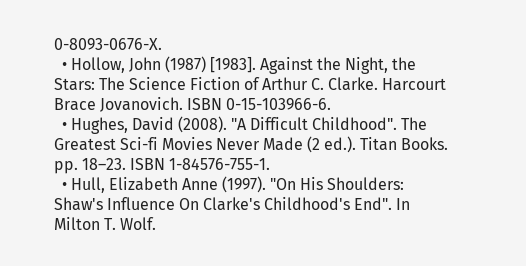0-8093-0676-X.
  • Hollow, John (1987) [1983]. Against the Night, the Stars: The Science Fiction of Arthur C. Clarke. Harcourt Brace Jovanovich. ISBN 0-15-103966-6.
  • Hughes, David (2008). "A Difficult Childhood". The Greatest Sci-fi Movies Never Made (2 ed.). Titan Books. pp. 18–23. ISBN 1-84576-755-1.
  • Hull, Elizabeth Anne (1997). "On His Shoulders: Shaw's Influence On Clarke's Childhood's End". In Milton T. Wolf.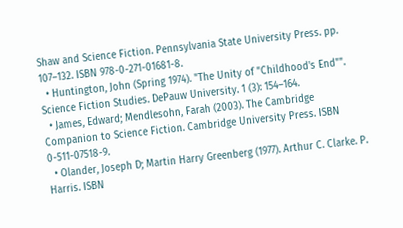Shaw and Science Fiction. Pennsylvania State University Press. pp. 107–132. ISBN 978-0-271-01681-8.
  • Huntington, John (Spring 1974). "The Unity of "Childhood's End"". Science Fiction Studies. DePauw University. 1 (3): 154–164.
  • James, Edward; Mendlesohn, Farah (2003). The Cambridge Companion to Science Fiction. Cambridge University Press. ISBN 0-511-07518-9.
  • Olander, Joseph D; Martin Harry Greenberg (1977). Arthur C. Clarke. P. Harris. ISBN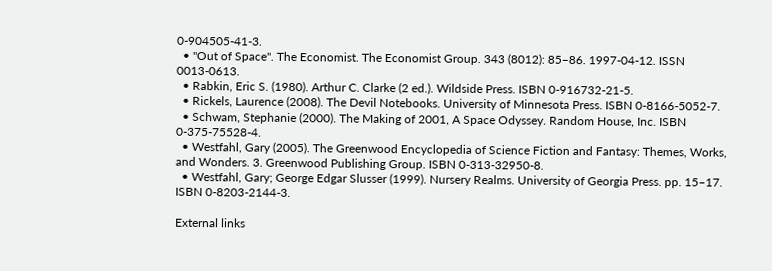0-904505-41-3.
  • "Out of Space". The Economist. The Economist Group. 343 (8012): 85–86. 1997-04-12. ISSN 0013-0613.
  • Rabkin, Eric S. (1980). Arthur C. Clarke (2 ed.). Wildside Press. ISBN 0-916732-21-5.
  • Rickels, Laurence (2008). The Devil Notebooks. University of Minnesota Press. ISBN 0-8166-5052-7.
  • Schwam, Stephanie (2000). The Making of 2001, A Space Odyssey. Random House, Inc. ISBN 0-375-75528-4.
  • Westfahl, Gary (2005). The Greenwood Encyclopedia of Science Fiction and Fantasy: Themes, Works, and Wonders. 3. Greenwood Publishing Group. ISBN 0-313-32950-8.
  • Westfahl, Gary; George Edgar Slusser (1999). Nursery Realms. University of Georgia Press. pp. 15–17. ISBN 0-8203-2144-3.

External links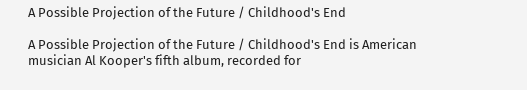A Possible Projection of the Future / Childhood's End

A Possible Projection of the Future / Childhood's End is American musician Al Kooper's fifth album, recorded for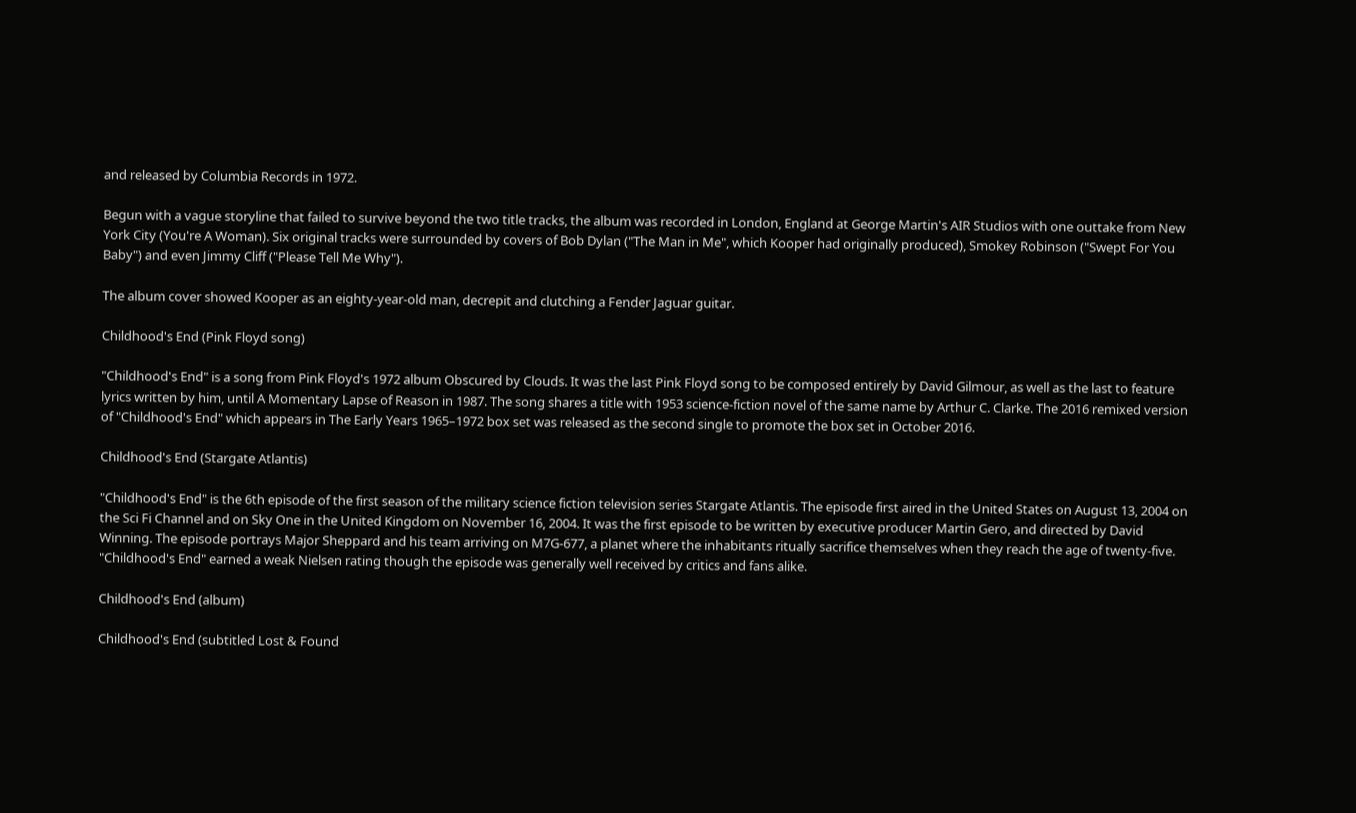and released by Columbia Records in 1972.

Begun with a vague storyline that failed to survive beyond the two title tracks, the album was recorded in London, England at George Martin's AIR Studios with one outtake from New York City (You're A Woman). Six original tracks were surrounded by covers of Bob Dylan ("The Man in Me", which Kooper had originally produced), Smokey Robinson ("Swept For You Baby") and even Jimmy Cliff ("Please Tell Me Why").

The album cover showed Kooper as an eighty-year-old man, decrepit and clutching a Fender Jaguar guitar.

Childhood's End (Pink Floyd song)

"Childhood's End" is a song from Pink Floyd's 1972 album Obscured by Clouds. It was the last Pink Floyd song to be composed entirely by David Gilmour, as well as the last to feature lyrics written by him, until A Momentary Lapse of Reason in 1987. The song shares a title with 1953 science-fiction novel of the same name by Arthur C. Clarke. The 2016 remixed version of "Childhood's End" which appears in The Early Years 1965–1972 box set was released as the second single to promote the box set in October 2016.

Childhood's End (Stargate Atlantis)

"Childhood's End" is the 6th episode of the first season of the military science fiction television series Stargate Atlantis. The episode first aired in the United States on August 13, 2004 on the Sci Fi Channel and on Sky One in the United Kingdom on November 16, 2004. It was the first episode to be written by executive producer Martin Gero, and directed by David Winning. The episode portrays Major Sheppard and his team arriving on M7G-677, a planet where the inhabitants ritually sacrifice themselves when they reach the age of twenty-five. "Childhood's End" earned a weak Nielsen rating though the episode was generally well received by critics and fans alike.

Childhood's End (album)

Childhood's End (subtitled Lost & Found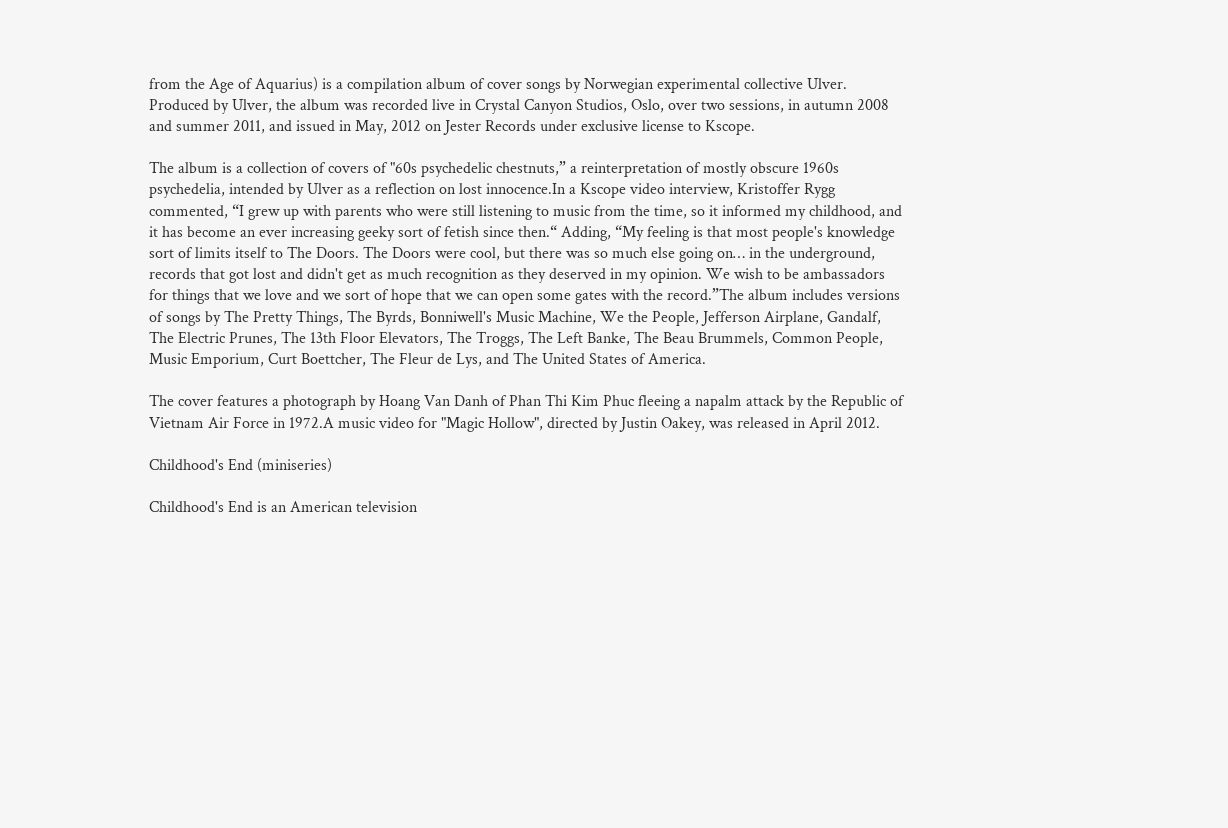from the Age of Aquarius) is a compilation album of cover songs by Norwegian experimental collective Ulver. Produced by Ulver, the album was recorded live in Crystal Canyon Studios, Oslo, over two sessions, in autumn 2008 and summer 2011, and issued in May, 2012 on Jester Records under exclusive license to Kscope.

The album is a collection of covers of "60s psychedelic chestnuts,” a reinterpretation of mostly obscure 1960s psychedelia, intended by Ulver as a reflection on lost innocence.In a Kscope video interview, Kristoffer Rygg commented, “I grew up with parents who were still listening to music from the time, so it informed my childhood, and it has become an ever increasing geeky sort of fetish since then.“ Adding, “My feeling is that most people's knowledge sort of limits itself to The Doors. The Doors were cool, but there was so much else going on… in the underground, records that got lost and didn't get as much recognition as they deserved in my opinion. We wish to be ambassadors for things that we love and we sort of hope that we can open some gates with the record.”The album includes versions of songs by The Pretty Things, The Byrds, Bonniwell's Music Machine, We the People, Jefferson Airplane, Gandalf, The Electric Prunes, The 13th Floor Elevators, The Troggs, The Left Banke, The Beau Brummels, Common People, Music Emporium, Curt Boettcher, The Fleur de Lys, and The United States of America.

The cover features a photograph by Hoang Van Danh of Phan Thi Kim Phuc fleeing a napalm attack by the Republic of Vietnam Air Force in 1972.A music video for "Magic Hollow", directed by Justin Oakey, was released in April 2012.

Childhood's End (miniseries)

Childhood's End is an American television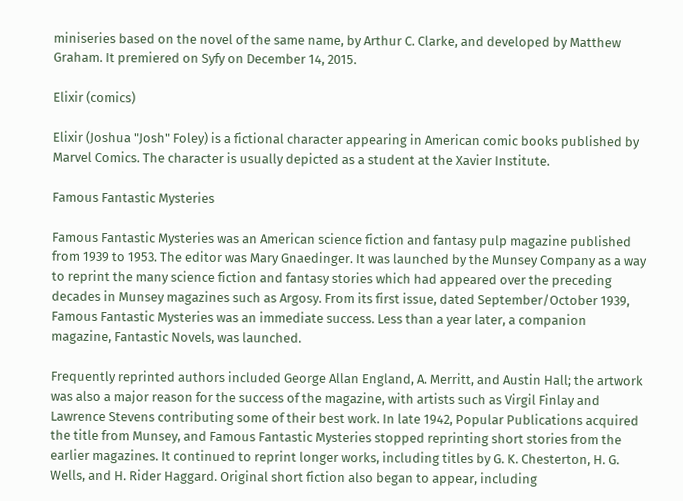miniseries based on the novel of the same name, by Arthur C. Clarke, and developed by Matthew Graham. It premiered on Syfy on December 14, 2015.

Elixir (comics)

Elixir (Joshua "Josh" Foley) is a fictional character appearing in American comic books published by Marvel Comics. The character is usually depicted as a student at the Xavier Institute.

Famous Fantastic Mysteries

Famous Fantastic Mysteries was an American science fiction and fantasy pulp magazine published from 1939 to 1953. The editor was Mary Gnaedinger. It was launched by the Munsey Company as a way to reprint the many science fiction and fantasy stories which had appeared over the preceding decades in Munsey magazines such as Argosy. From its first issue, dated September/October 1939, Famous Fantastic Mysteries was an immediate success. Less than a year later, a companion magazine, Fantastic Novels, was launched.

Frequently reprinted authors included George Allan England, A. Merritt, and Austin Hall; the artwork was also a major reason for the success of the magazine, with artists such as Virgil Finlay and Lawrence Stevens contributing some of their best work. In late 1942, Popular Publications acquired the title from Munsey, and Famous Fantastic Mysteries stopped reprinting short stories from the earlier magazines. It continued to reprint longer works, including titles by G. K. Chesterton, H. G. Wells, and H. Rider Haggard. Original short fiction also began to appear, including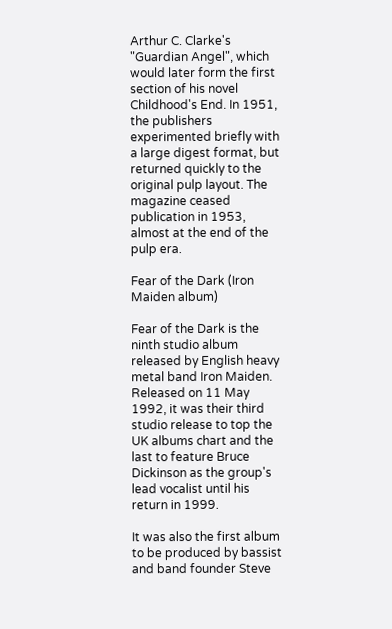Arthur C. Clarke's "Guardian Angel", which would later form the first section of his novel Childhood's End. In 1951, the publishers experimented briefly with a large digest format, but returned quickly to the original pulp layout. The magazine ceased publication in 1953, almost at the end of the pulp era.

Fear of the Dark (Iron Maiden album)

Fear of the Dark is the ninth studio album released by English heavy metal band Iron Maiden. Released on 11 May 1992, it was their third studio release to top the UK albums chart and the last to feature Bruce Dickinson as the group's lead vocalist until his return in 1999.

It was also the first album to be produced by bassist and band founder Steve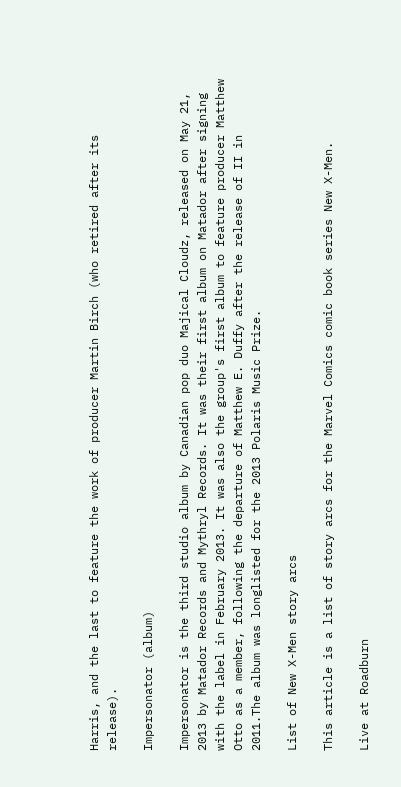Harris, and the last to feature the work of producer Martin Birch (who retired after its release).

Impersonator (album)

Impersonator is the third studio album by Canadian pop duo Majical Cloudz, released on May 21, 2013 by Matador Records and Mythryl Records. It was their first album on Matador after signing with the label in February 2013. It was also the group's first album to feature producer Matthew Otto as a member, following the departure of Matthew E. Duffy after the release of II in 2011.The album was longlisted for the 2013 Polaris Music Prize.

List of New X-Men story arcs

This article is a list of story arcs for the Marvel Comics comic book series New X-Men.

Live at Roadburn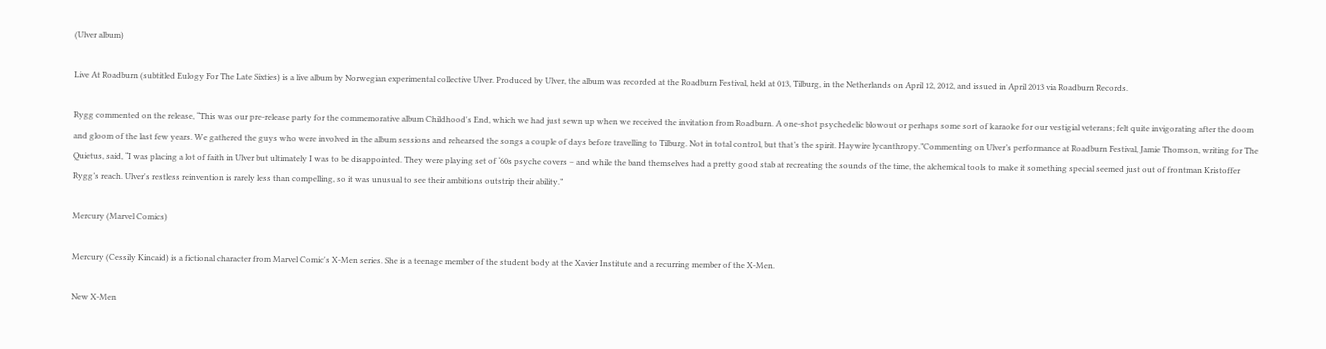(Ulver album)

Live At Roadburn (subtitled Eulogy For The Late Sixties) is a live album by Norwegian experimental collective Ulver. Produced by Ulver, the album was recorded at the Roadburn Festival, held at 013, Tilburg, in the Netherlands on April 12, 2012, and issued in April 2013 via Roadburn Records.

Rygg commented on the release, “This was our pre-release party for the commemorative album Childhood's End, which we had just sewn up when we received the invitation from Roadburn. A one-shot psychedelic blowout or perhaps some sort of karaoke for our vestigial veterans; felt quite invigorating after the doom and gloom of the last few years. We gathered the guys who were involved in the album sessions and rehearsed the songs a couple of days before travelling to Tilburg. Not in total control, but that’s the spirit. Haywire lycanthropy.”Commenting on Ulver’s performance at Roadburn Festival, Jamie Thomson, writing for The Quietus, said, “I was placing a lot of faith in Ulver but ultimately I was to be disappointed. They were playing set of ‘60s psyche covers – and while the band themselves had a pretty good stab at recreating the sounds of the time, the alchemical tools to make it something special seemed just out of frontman Kristoffer Rygg’s reach. Ulver's restless reinvention is rarely less than compelling, so it was unusual to see their ambitions outstrip their ability.”

Mercury (Marvel Comics)

Mercury (Cessily Kincaid) is a fictional character from Marvel Comic's X-Men series. She is a teenage member of the student body at the Xavier Institute and a recurring member of the X-Men.

New X-Men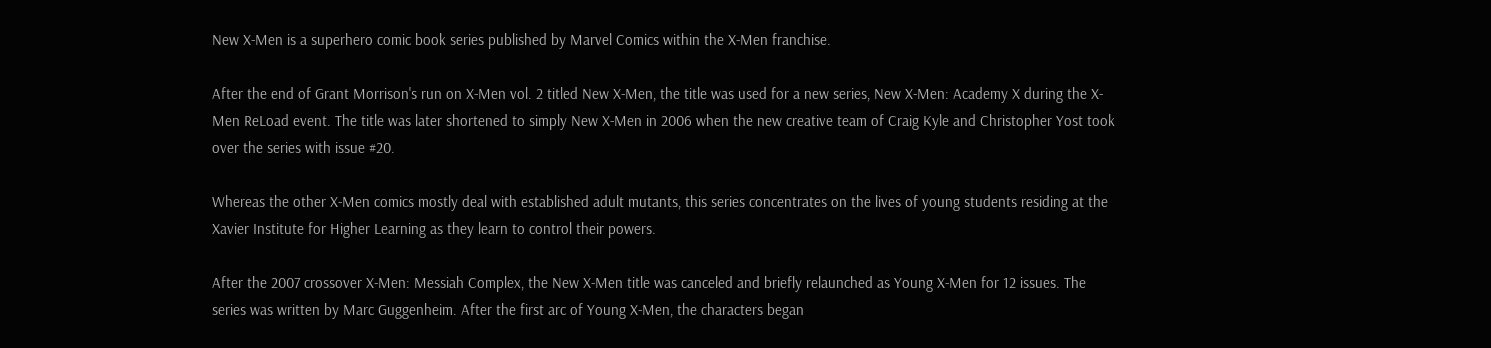New X-Men is a superhero comic book series published by Marvel Comics within the X-Men franchise.

After the end of Grant Morrison's run on X-Men vol. 2 titled New X-Men, the title was used for a new series, New X-Men: Academy X during the X-Men ReLoad event. The title was later shortened to simply New X-Men in 2006 when the new creative team of Craig Kyle and Christopher Yost took over the series with issue #20.

Whereas the other X-Men comics mostly deal with established adult mutants, this series concentrates on the lives of young students residing at the Xavier Institute for Higher Learning as they learn to control their powers.

After the 2007 crossover X-Men: Messiah Complex, the New X-Men title was canceled and briefly relaunched as Young X-Men for 12 issues. The series was written by Marc Guggenheim. After the first arc of Young X-Men, the characters began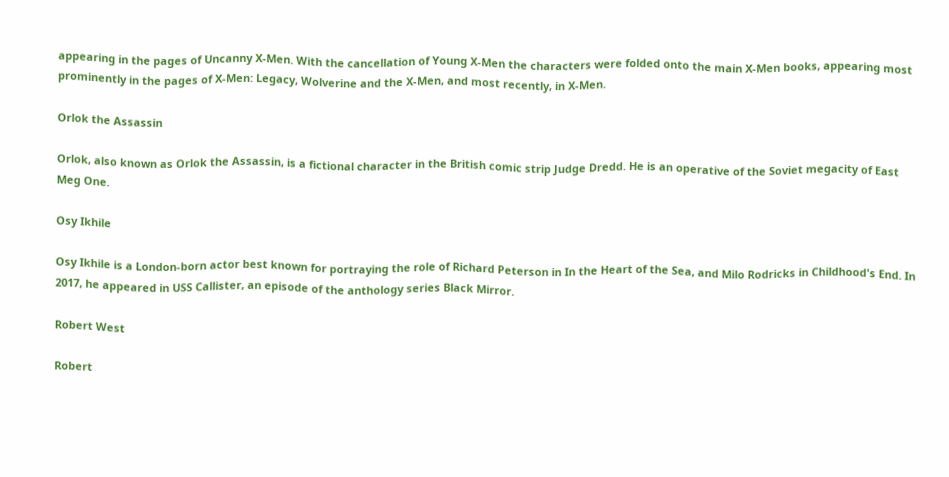appearing in the pages of Uncanny X-Men. With the cancellation of Young X-Men the characters were folded onto the main X-Men books, appearing most prominently in the pages of X-Men: Legacy, Wolverine and the X-Men, and most recently, in X-Men.

Orlok the Assassin

Orlok, also known as Orlok the Assassin, is a fictional character in the British comic strip Judge Dredd. He is an operative of the Soviet megacity of East Meg One.

Osy Ikhile

Osy Ikhile is a London-born actor best known for portraying the role of Richard Peterson in In the Heart of the Sea, and Milo Rodricks in Childhood's End. In 2017, he appeared in USS Callister, an episode of the anthology series Black Mirror.

Robert West

Robert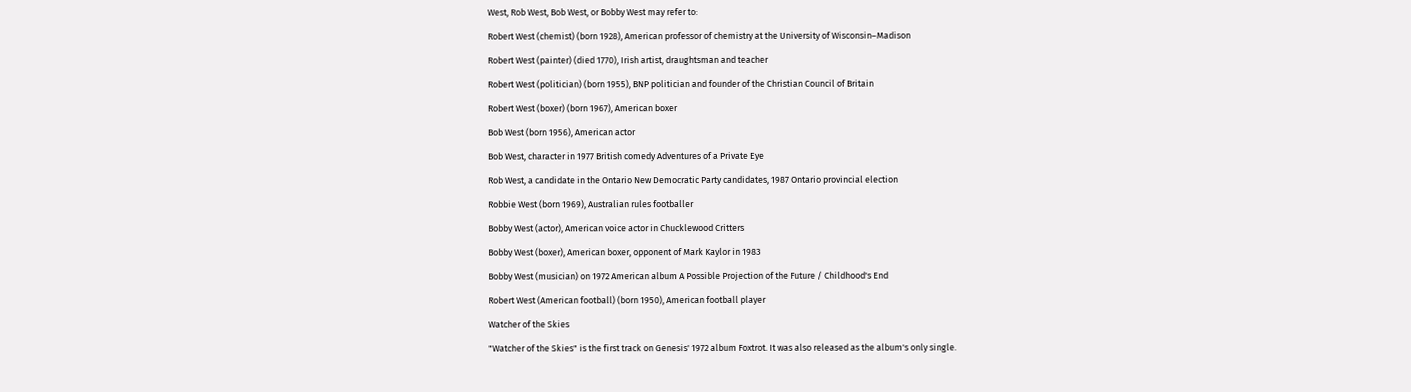West, Rob West, Bob West, or Bobby West may refer to:

Robert West (chemist) (born 1928), American professor of chemistry at the University of Wisconsin–Madison

Robert West (painter) (died 1770), Irish artist, draughtsman and teacher

Robert West (politician) (born 1955), BNP politician and founder of the Christian Council of Britain

Robert West (boxer) (born 1967), American boxer

Bob West (born 1956), American actor

Bob West, character in 1977 British comedy Adventures of a Private Eye

Rob West, a candidate in the Ontario New Democratic Party candidates, 1987 Ontario provincial election

Robbie West (born 1969), Australian rules footballer

Bobby West (actor), American voice actor in Chucklewood Critters

Bobby West (boxer), American boxer, opponent of Mark Kaylor in 1983

Bobby West (musician) on 1972 American album A Possible Projection of the Future / Childhood's End

Robert West (American football) (born 1950), American football player

Watcher of the Skies

"Watcher of the Skies" is the first track on Genesis' 1972 album Foxtrot. It was also released as the album's only single.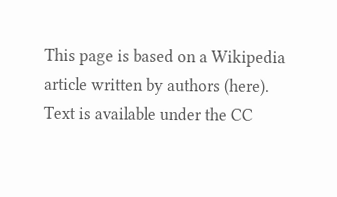This page is based on a Wikipedia article written by authors (here).
Text is available under the CC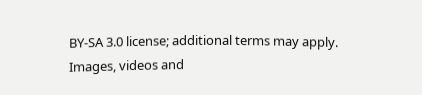BY-SA 3.0 license; additional terms may apply.
Images, videos and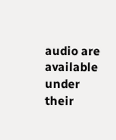audio are available under their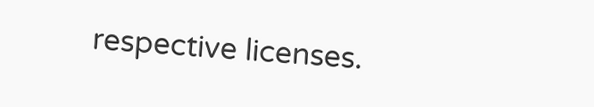respective licenses.